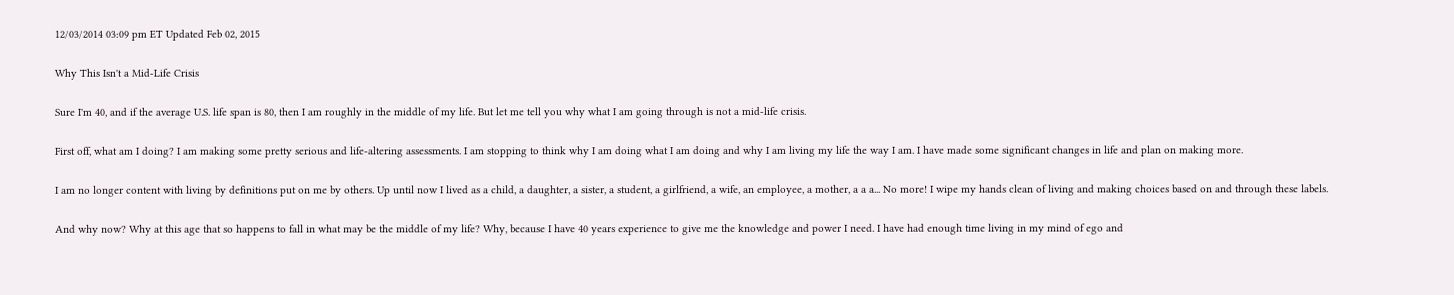12/03/2014 03:09 pm ET Updated Feb 02, 2015

Why This Isn't a Mid-Life Crisis

Sure I'm 40, and if the average U.S. life span is 80, then I am roughly in the middle of my life. But let me tell you why what I am going through is not a mid-life crisis.

First off, what am I doing? I am making some pretty serious and life-altering assessments. I am stopping to think why I am doing what I am doing and why I am living my life the way I am. I have made some significant changes in life and plan on making more.

I am no longer content with living by definitions put on me by others. Up until now I lived as a child, a daughter, a sister, a student, a girlfriend, a wife, an employee, a mother, a a a... No more! I wipe my hands clean of living and making choices based on and through these labels.

And why now? Why at this age that so happens to fall in what may be the middle of my life? Why, because I have 40 years experience to give me the knowledge and power I need. I have had enough time living in my mind of ego and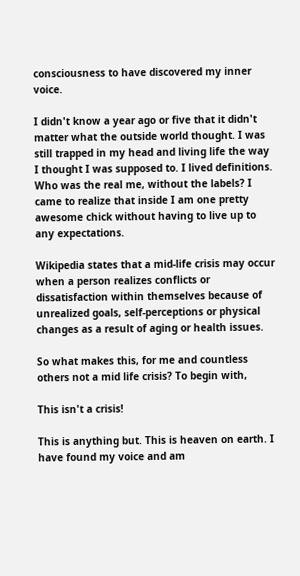consciousness to have discovered my inner voice.

I didn't know a year ago or five that it didn't matter what the outside world thought. I was still trapped in my head and living life the way I thought I was supposed to. I lived definitions. Who was the real me, without the labels? I came to realize that inside I am one pretty awesome chick without having to live up to any expectations.

Wikipedia states that a mid-life crisis may occur when a person realizes conflicts or dissatisfaction within themselves because of unrealized goals, self-perceptions or physical changes as a result of aging or health issues.

So what makes this, for me and countless others not a mid life crisis? To begin with,

This isn't a crisis!

This is anything but. This is heaven on earth. I have found my voice and am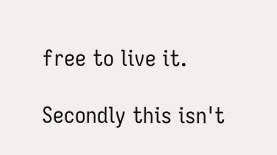free to live it.

Secondly this isn't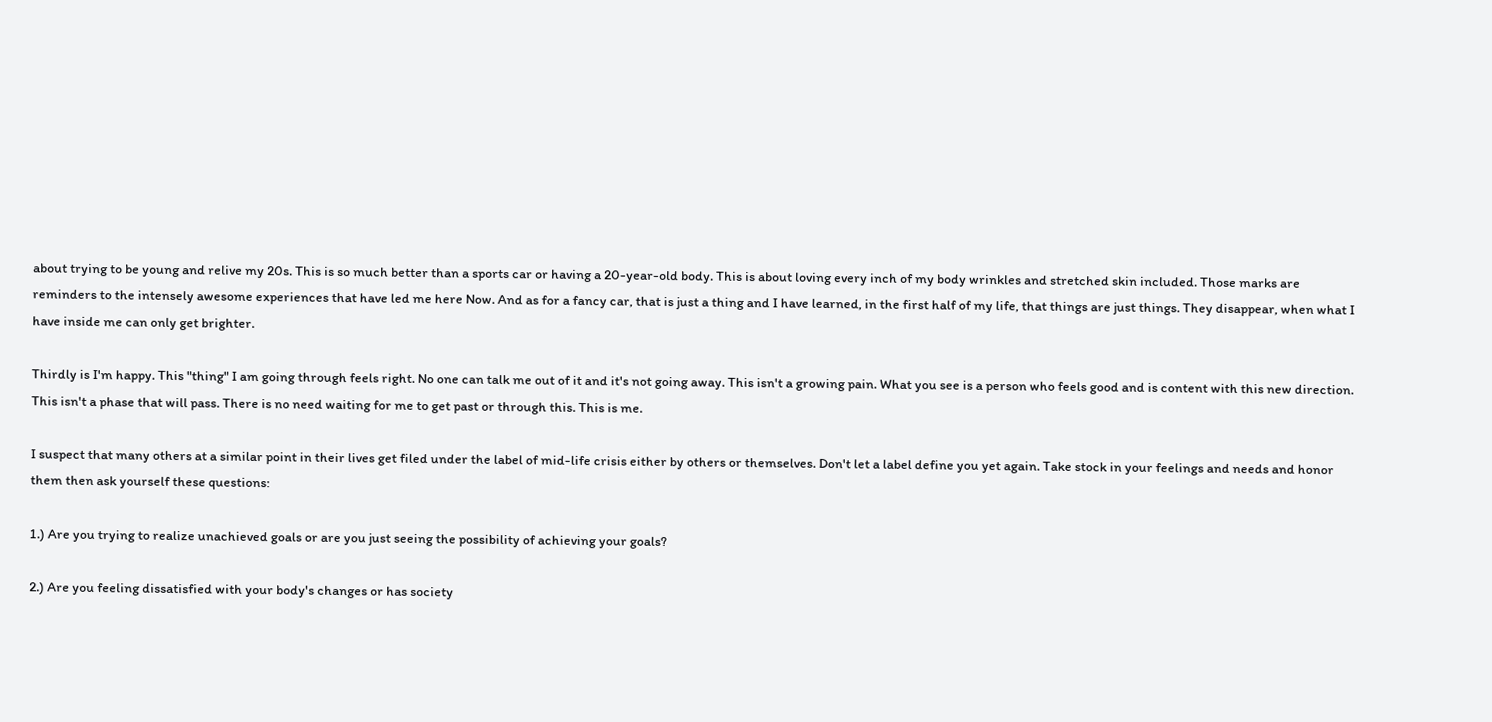about trying to be young and relive my 20s. This is so much better than a sports car or having a 20-year-old body. This is about loving every inch of my body wrinkles and stretched skin included. Those marks are reminders to the intensely awesome experiences that have led me here Now. And as for a fancy car, that is just a thing and I have learned, in the first half of my life, that things are just things. They disappear, when what I have inside me can only get brighter.

Thirdly is I'm happy. This "thing" I am going through feels right. No one can talk me out of it and it's not going away. This isn't a growing pain. What you see is a person who feels good and is content with this new direction. This isn't a phase that will pass. There is no need waiting for me to get past or through this. This is me.

I suspect that many others at a similar point in their lives get filed under the label of mid-life crisis either by others or themselves. Don't let a label define you yet again. Take stock in your feelings and needs and honor them then ask yourself these questions:

1.) Are you trying to realize unachieved goals or are you just seeing the possibility of achieving your goals?

2.) Are you feeling dissatisfied with your body's changes or has society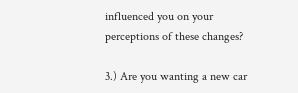influenced you on your perceptions of these changes?

3.) Are you wanting a new car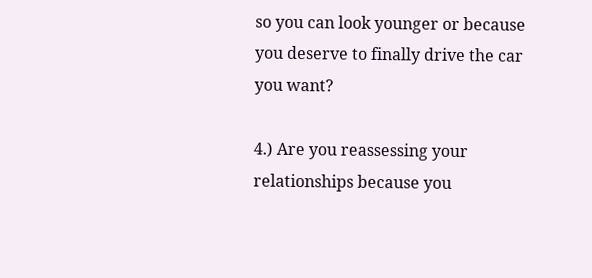so you can look younger or because you deserve to finally drive the car you want?

4.) Are you reassessing your relationships because you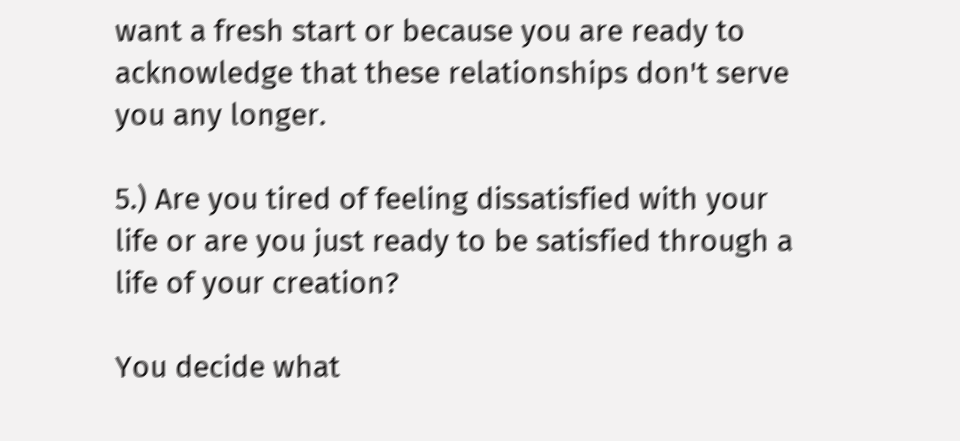want a fresh start or because you are ready to acknowledge that these relationships don't serve you any longer.

5.) Are you tired of feeling dissatisfied with your life or are you just ready to be satisfied through a life of your creation?

You decide what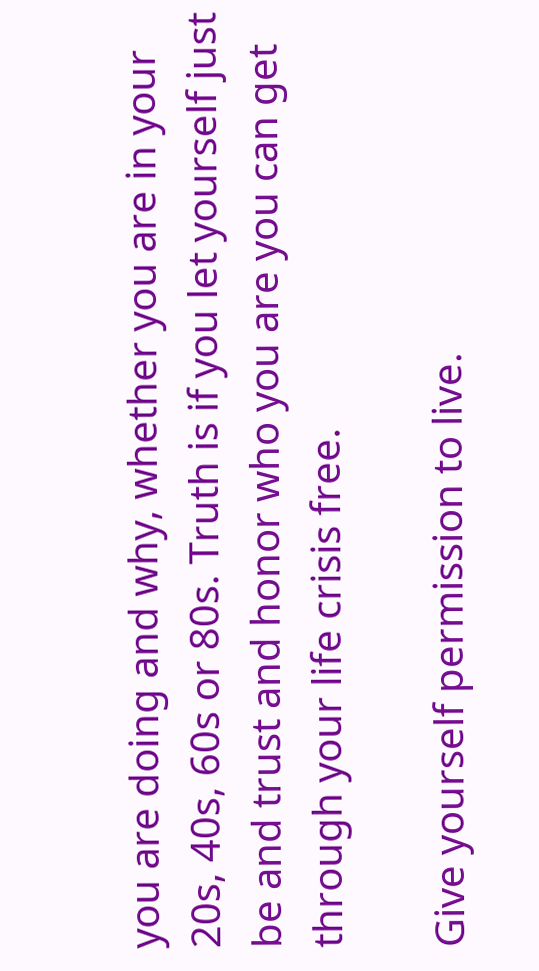you are doing and why, whether you are in your 20s, 40s, 60s or 80s. Truth is if you let yourself just be and trust and honor who you are you can get through your life crisis free.

Give yourself permission to live.